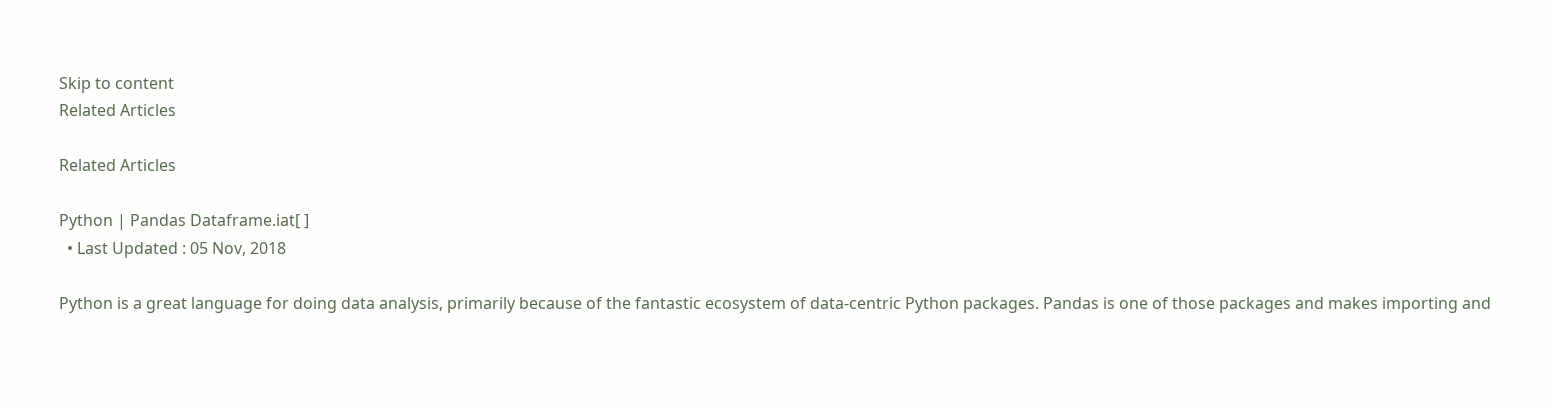Skip to content
Related Articles

Related Articles

Python | Pandas Dataframe.iat[ ]
  • Last Updated : 05 Nov, 2018

Python is a great language for doing data analysis, primarily because of the fantastic ecosystem of data-centric Python packages. Pandas is one of those packages and makes importing and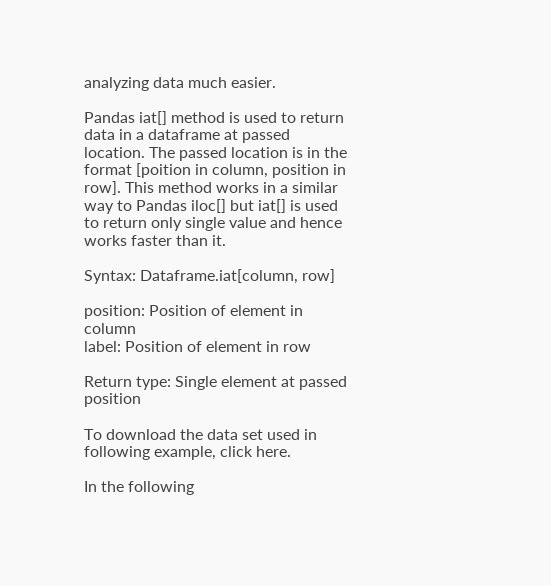analyzing data much easier.

Pandas iat[] method is used to return data in a dataframe at passed location. The passed location is in the format [poition in column, position in row]. This method works in a similar way to Pandas iloc[] but iat[] is used to return only single value and hence works faster than it.

Syntax: Dataframe.iat[column, row]

position: Position of element in column
label: Position of element in row

Return type: Single element at passed position

To download the data set used in following example, click here.

In the following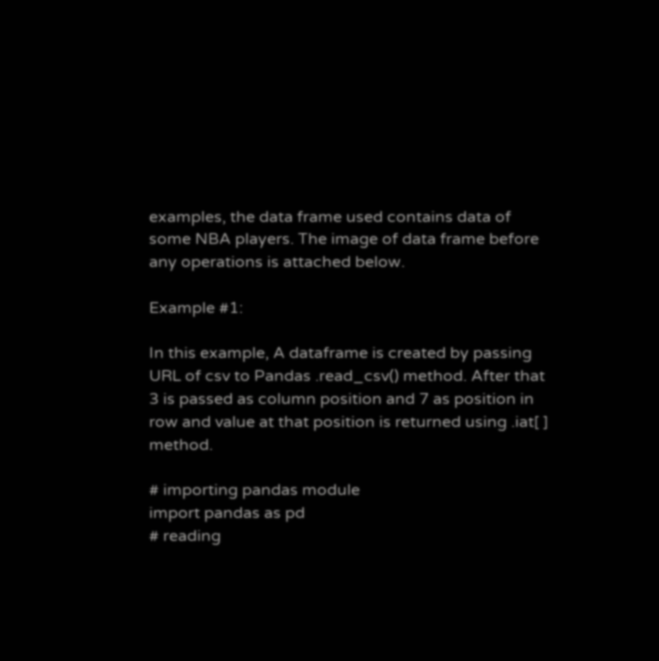examples, the data frame used contains data of some NBA players. The image of data frame before any operations is attached below.

Example #1:

In this example, A dataframe is created by passing URL of csv to Pandas .read_csv() method. After that 3 is passed as column position and 7 as position in row and value at that position is returned using .iat[ ] method.

# importing pandas module
import pandas as pd
# reading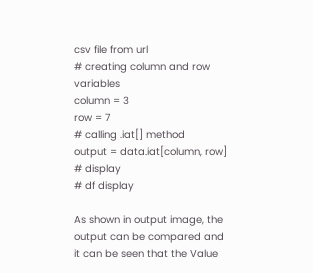csv file from url
# creating column and row variables
column = 3
row = 7
# calling .iat[] method
output = data.iat[column, row]
# display
# df display

As shown in output image, the output can be compared and it can be seen that the Value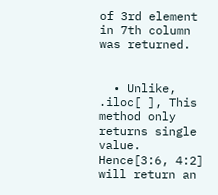of 3rd element in 7th column was returned.


  • Unlike, .iloc[ ], This method only returns single value. Hence[3:6, 4:2] will return an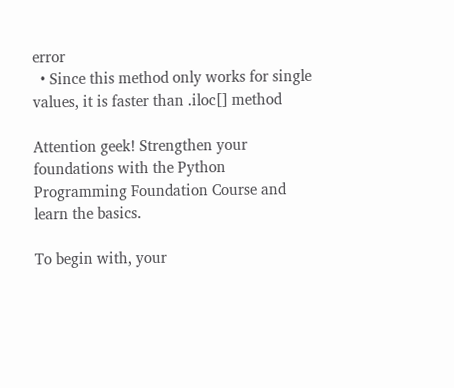error
  • Since this method only works for single values, it is faster than .iloc[] method

Attention geek! Strengthen your foundations with the Python Programming Foundation Course and learn the basics.

To begin with, your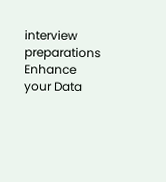interview preparations Enhance your Data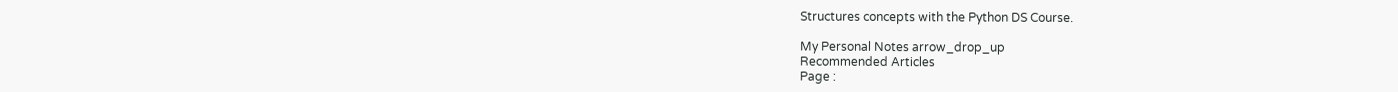Structures concepts with the Python DS Course.

My Personal Notes arrow_drop_up
Recommended Articles
Page :